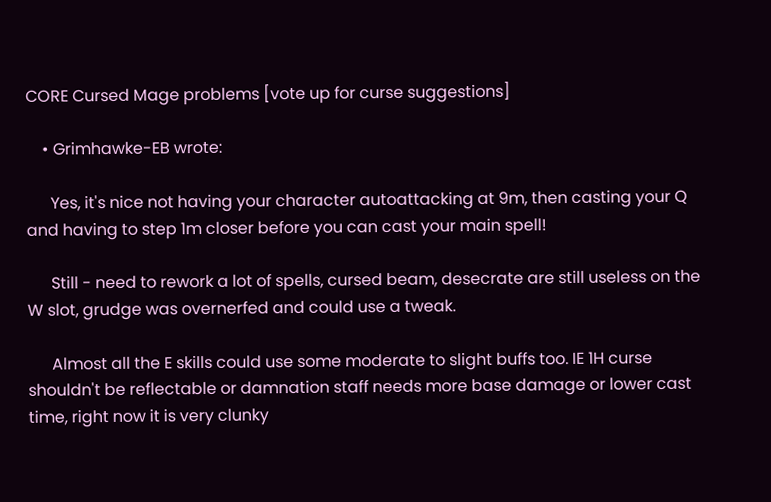CORE Cursed Mage problems [vote up for curse suggestions]

    • Grimhawke-EB wrote:

      Yes, it's nice not having your character autoattacking at 9m, then casting your Q and having to step 1m closer before you can cast your main spell!

      Still - need to rework a lot of spells, cursed beam, desecrate are still useless on the W slot, grudge was overnerfed and could use a tweak.

      Almost all the E skills could use some moderate to slight buffs too. IE 1H curse shouldn't be reflectable or damnation staff needs more base damage or lower cast time, right now it is very clunky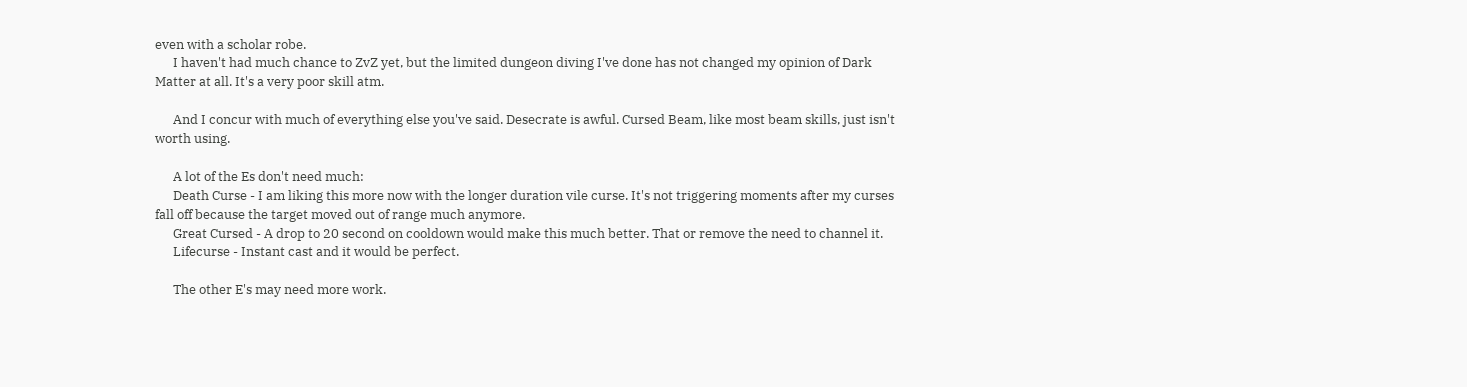even with a scholar robe.
      I haven't had much chance to ZvZ yet, but the limited dungeon diving I've done has not changed my opinion of Dark Matter at all. It's a very poor skill atm.

      And I concur with much of everything else you've said. Desecrate is awful. Cursed Beam, like most beam skills, just isn't worth using.

      A lot of the Es don't need much:
      Death Curse - I am liking this more now with the longer duration vile curse. It's not triggering moments after my curses fall off because the target moved out of range much anymore.
      Great Cursed - A drop to 20 second on cooldown would make this much better. That or remove the need to channel it.
      Lifecurse - Instant cast and it would be perfect.

      The other E's may need more work.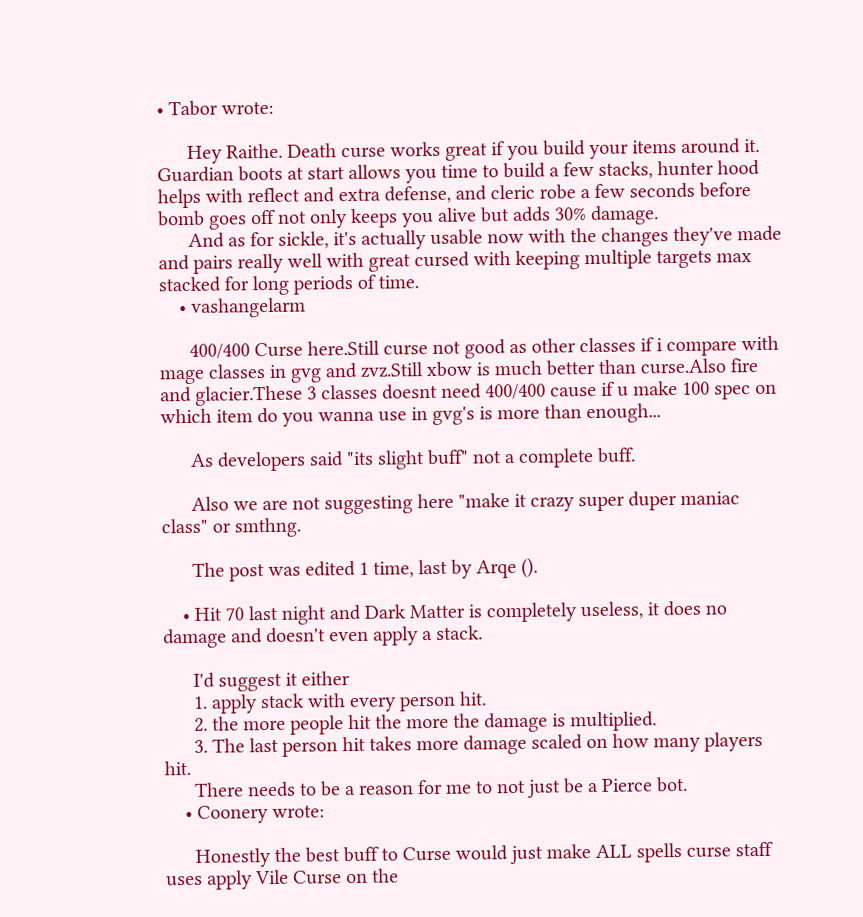• Tabor wrote:

      Hey Raithe. Death curse works great if you build your items around it. Guardian boots at start allows you time to build a few stacks, hunter hood helps with reflect and extra defense, and cleric robe a few seconds before bomb goes off not only keeps you alive but adds 30% damage.
      And as for sickle, it's actually usable now with the changes they've made and pairs really well with great cursed with keeping multiple targets max stacked for long periods of time.
    • vashangelarm

      400/400 Curse here.Still curse not good as other classes if i compare with mage classes in gvg and zvz.Still xbow is much better than curse.Also fire and glacier.These 3 classes doesnt need 400/400 cause if u make 100 spec on which item do you wanna use in gvg's is more than enough...

      As developers said "its slight buff" not a complete buff.

      Also we are not suggesting here "make it crazy super duper maniac class" or smthng.

      The post was edited 1 time, last by Arqe ().

    • Hit 70 last night and Dark Matter is completely useless, it does no damage and doesn't even apply a stack.

      I'd suggest it either
      1. apply stack with every person hit.
      2. the more people hit the more the damage is multiplied.
      3. The last person hit takes more damage scaled on how many players hit.
      There needs to be a reason for me to not just be a Pierce bot.
    • Coonery wrote:

      Honestly the best buff to Curse would just make ALL spells curse staff uses apply Vile Curse on the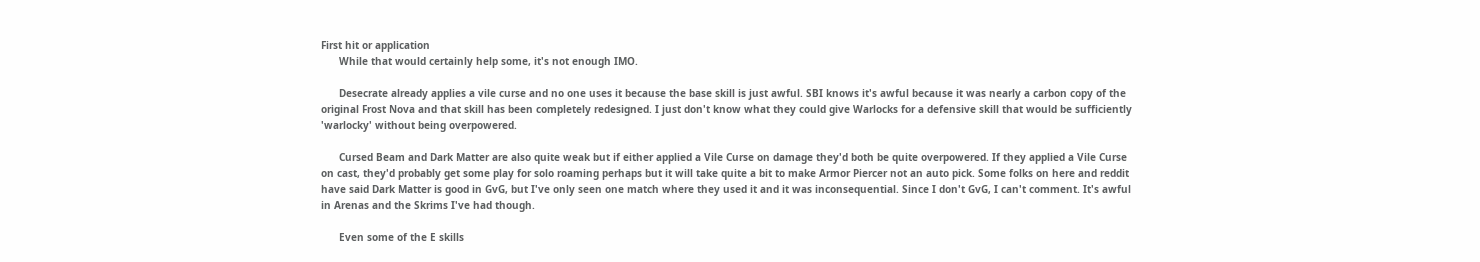First hit or application
      While that would certainly help some, it's not enough IMO.

      Desecrate already applies a vile curse and no one uses it because the base skill is just awful. SBI knows it's awful because it was nearly a carbon copy of the original Frost Nova and that skill has been completely redesigned. I just don't know what they could give Warlocks for a defensive skill that would be sufficiently 'warlocky' without being overpowered.

      Cursed Beam and Dark Matter are also quite weak but if either applied a Vile Curse on damage they'd both be quite overpowered. If they applied a Vile Curse on cast, they'd probably get some play for solo roaming perhaps but it will take quite a bit to make Armor Piercer not an auto pick. Some folks on here and reddit have said Dark Matter is good in GvG, but I've only seen one match where they used it and it was inconsequential. Since I don't GvG, I can't comment. It's awful in Arenas and the Skrims I've had though.

      Even some of the E skills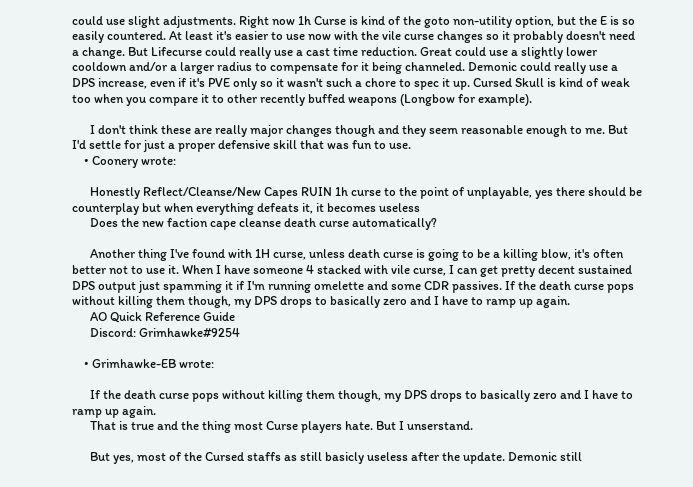could use slight adjustments. Right now 1h Curse is kind of the goto non-utility option, but the E is so easily countered. At least it's easier to use now with the vile curse changes so it probably doesn't need a change. But Lifecurse could really use a cast time reduction. Great could use a slightly lower cooldown and/or a larger radius to compensate for it being channeled. Demonic could really use a DPS increase, even if it's PVE only so it wasn't such a chore to spec it up. Cursed Skull is kind of weak too when you compare it to other recently buffed weapons (Longbow for example).

      I don't think these are really major changes though and they seem reasonable enough to me. But I'd settle for just a proper defensive skill that was fun to use.
    • Coonery wrote:

      Honestly Reflect/Cleanse/New Capes RUIN 1h curse to the point of unplayable, yes there should be counterplay but when everything defeats it, it becomes useless
      Does the new faction cape cleanse death curse automatically?

      Another thing I've found with 1H curse, unless death curse is going to be a killing blow, it's often better not to use it. When I have someone 4 stacked with vile curse, I can get pretty decent sustained DPS output just spamming it if I'm running omelette and some CDR passives. If the death curse pops without killing them though, my DPS drops to basically zero and I have to ramp up again.
      AO Quick Reference Guide
      Discord: Grimhawke#9254

    • Grimhawke-EB wrote:

      If the death curse pops without killing them though, my DPS drops to basically zero and I have to ramp up again.
      That is true and the thing most Curse players hate. But I unserstand.

      But yes, most of the Cursed staffs as still basicly useless after the update. Demonic still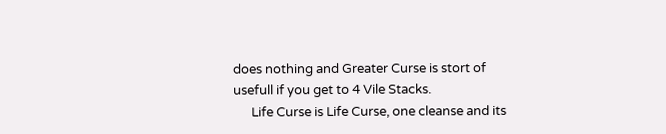does nothing and Greater Curse is stort of usefull if you get to 4 Vile Stacks.
      Life Curse is Life Curse, one cleanse and its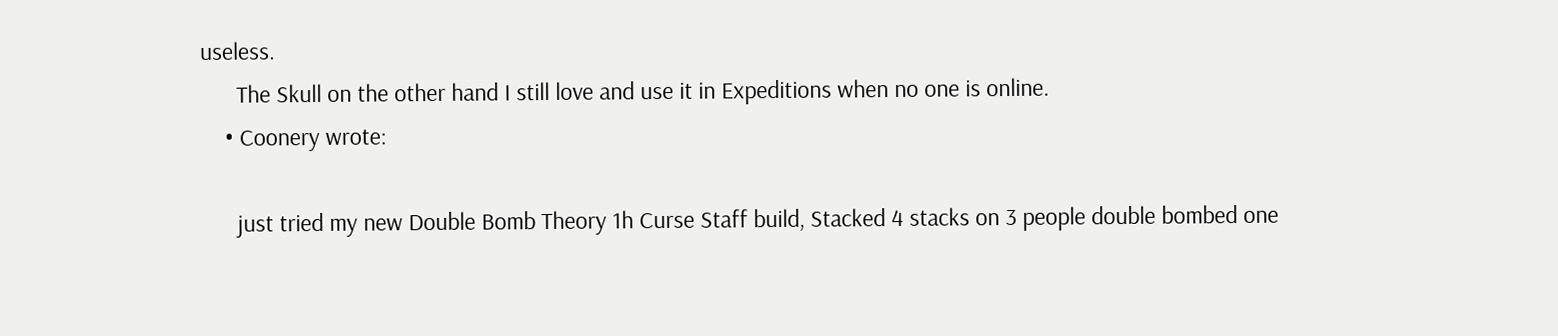useless.
      The Skull on the other hand I still love and use it in Expeditions when no one is online.
    • Coonery wrote:

      just tried my new Double Bomb Theory 1h Curse Staff build, Stacked 4 stacks on 3 people double bombed one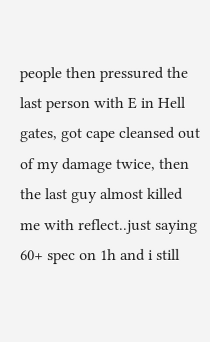people then pressured the last person with E in Hell gates, got cape cleansed out of my damage twice, then the last guy almost killed me with reflect..just saying 60+ spec on 1h and i still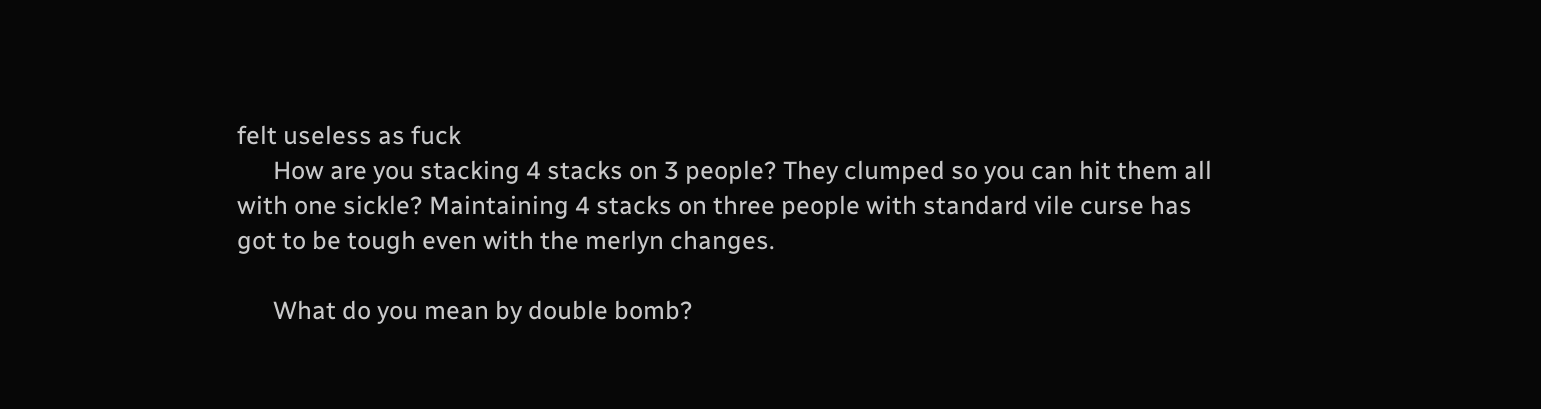felt useless as fuck
      How are you stacking 4 stacks on 3 people? They clumped so you can hit them all with one sickle? Maintaining 4 stacks on three people with standard vile curse has got to be tough even with the merlyn changes.

      What do you mean by double bomb?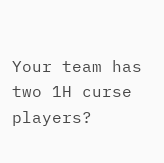Your team has two 1H curse players?